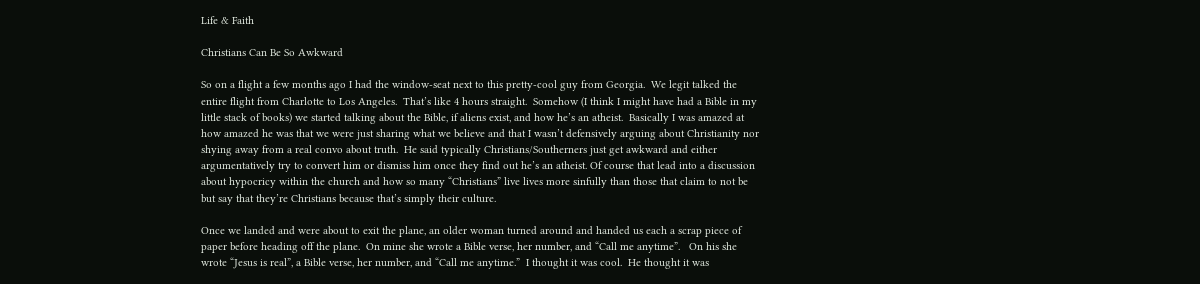Life & Faith

Christians Can Be So Awkward

So on a flight a few months ago I had the window-seat next to this pretty-cool guy from Georgia.  We legit talked the entire flight from Charlotte to Los Angeles.  That’s like 4 hours straight.  Somehow (I think I might have had a Bible in my little stack of books) we started talking about the Bible, if aliens exist, and how he’s an atheist.  Basically I was amazed at how amazed he was that we were just sharing what we believe and that I wasn’t defensively arguing about Christianity nor shying away from a real convo about truth.  He said typically Christians/Southerners just get awkward and either argumentatively try to convert him or dismiss him once they find out he’s an atheist. Of course that lead into a discussion about hypocricy within the church and how so many “Christians” live lives more sinfully than those that claim to not be but say that they’re Christians because that’s simply their culture.

Once we landed and were about to exit the plane, an older woman turned around and handed us each a scrap piece of paper before heading off the plane.  On mine she wrote a Bible verse, her number, and “Call me anytime”.   On his she wrote “Jesus is real”, a Bible verse, her number, and “Call me anytime.”  I thought it was cool.  He thought it was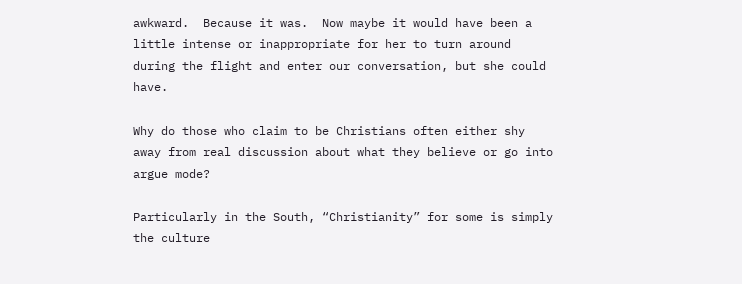awkward.  Because it was.  Now maybe it would have been a little intense or inappropriate for her to turn around during the flight and enter our conversation, but she could have.

Why do those who claim to be Christians often either shy away from real discussion about what they believe or go into argue mode?

Particularly in the South, “Christianity” for some is simply the culture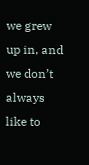we grew up in, and we don’t always like to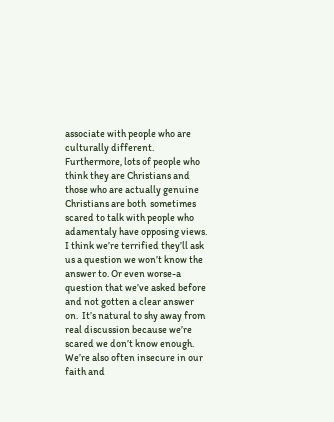associate with people who are culturally different.  Furthermore, lots of people who think they are Christians and those who are actually genuine Christians are both  sometimes scared to talk with people who adamentaly have opposing views.  I think we’re terrified they’ll ask us a question we won’t know the answer to. Or even worse-a question that we’ve asked before and not gotten a clear answer on.  It’s natural to shy away from real discussion because we’re scared we don’t know enough.  We’re also often insecure in our faith and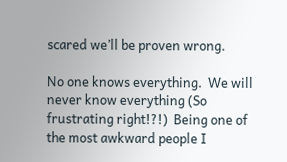scared we’ll be proven wrong.

No one knows everything.  We will never know everything (So frustrating right!?!)  Being one of the most awkward people I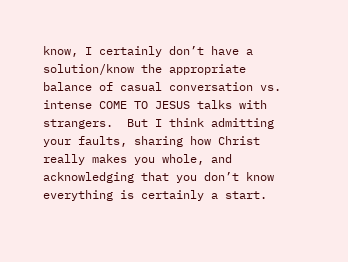know, I certainly don’t have a solution/know the appropriate balance of casual conversation vs. intense COME TO JESUS talks with strangers.  But I think admitting your faults, sharing how Christ really makes you whole, and acknowledging that you don’t know everything is certainly a start.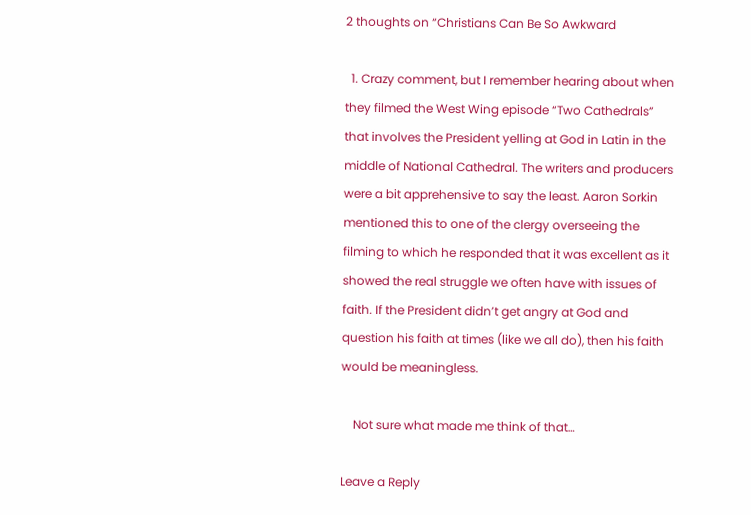2 thoughts on “Christians Can Be So Awkward

  1. Crazy comment, but I remember hearing about when they filmed the West Wing episode “Two Cathedrals” that involves the President yelling at God in Latin in the middle of National Cathedral. The writers and producers were a bit apprehensive to say the least. Aaron Sorkin mentioned this to one of the clergy overseeing the filming to which he responded that it was excellent as it showed the real struggle we often have with issues of faith. If the President didn’t get angry at God and question his faith at times (like we all do), then his faith would be meaningless.

    Not sure what made me think of that…

Leave a Reply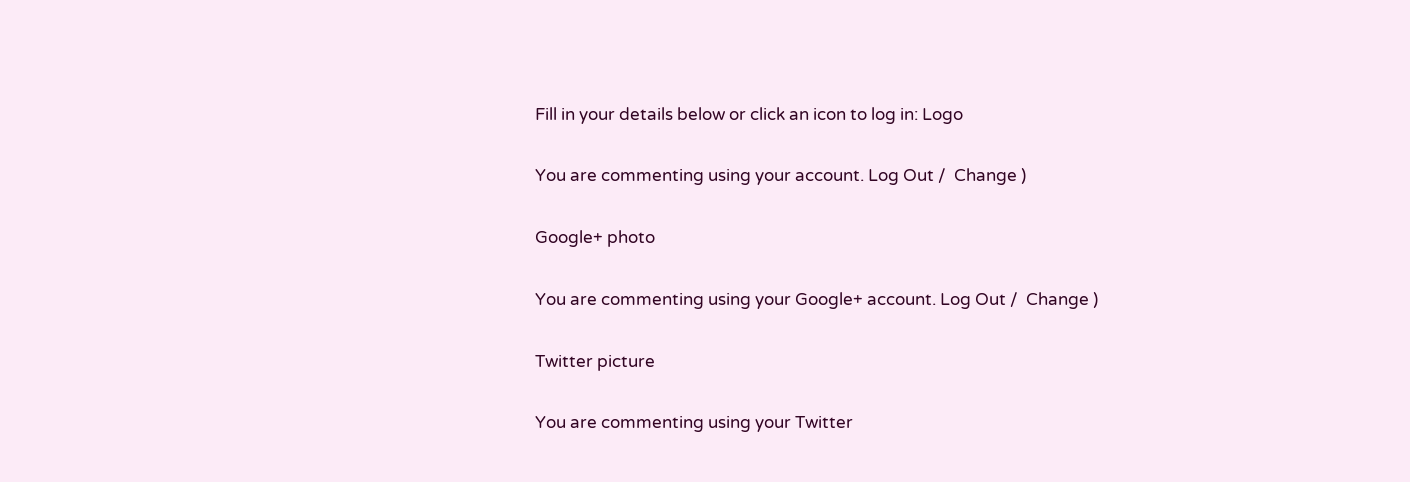Fill in your details below or click an icon to log in: Logo

You are commenting using your account. Log Out /  Change )

Google+ photo

You are commenting using your Google+ account. Log Out /  Change )

Twitter picture

You are commenting using your Twitter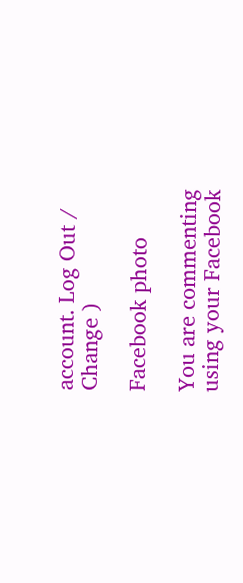account. Log Out /  Change )

Facebook photo

You are commenting using your Facebook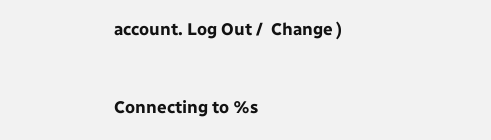account. Log Out /  Change )


Connecting to %s